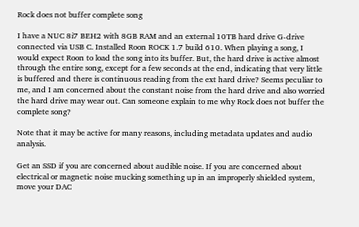Rock does not buffer complete song

I have a NUC 8i7 BEH2 with 8GB RAM and an external 10TB hard drive G-drive connected via USB C. Installed Roon ROCK 1.7 build 610. When playing a song, I would expect Roon to load the song into its buffer. But, the hard drive is active almost through the entire song, except for a few seconds at the end, indicating that very little is buffered and there is continuous reading from the ext hard drive? Seems peculiar to me, and I am concerned about the constant noise from the hard drive and also worried the hard drive may wear out. Can someone explain to me why Rock does not buffer the complete song?

Note that it may be active for many reasons, including metadata updates and audio analysis.

Get an SSD if you are concerned about audible noise. If you are concerned about electrical or magnetic noise mucking something up in an improperly shielded system, move your DAC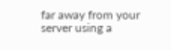far away from your server using a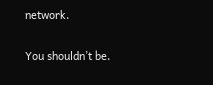network.

You shouldn’t be.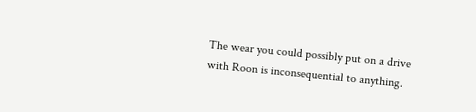The wear you could possibly put on a drive with Roon is inconsequential to anything.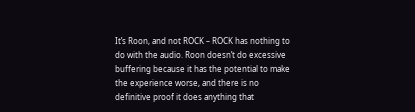It’s Roon, and not ROCK – ROCK has nothing to do with the audio. Roon doesn’t do excessive buffering because it has the potential to make the experience worse, and there is no definitive proof it does anything that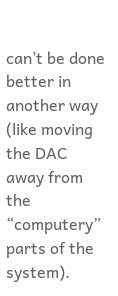can’t be done better in another way (like moving the DAC away from the “computery” parts of the system).